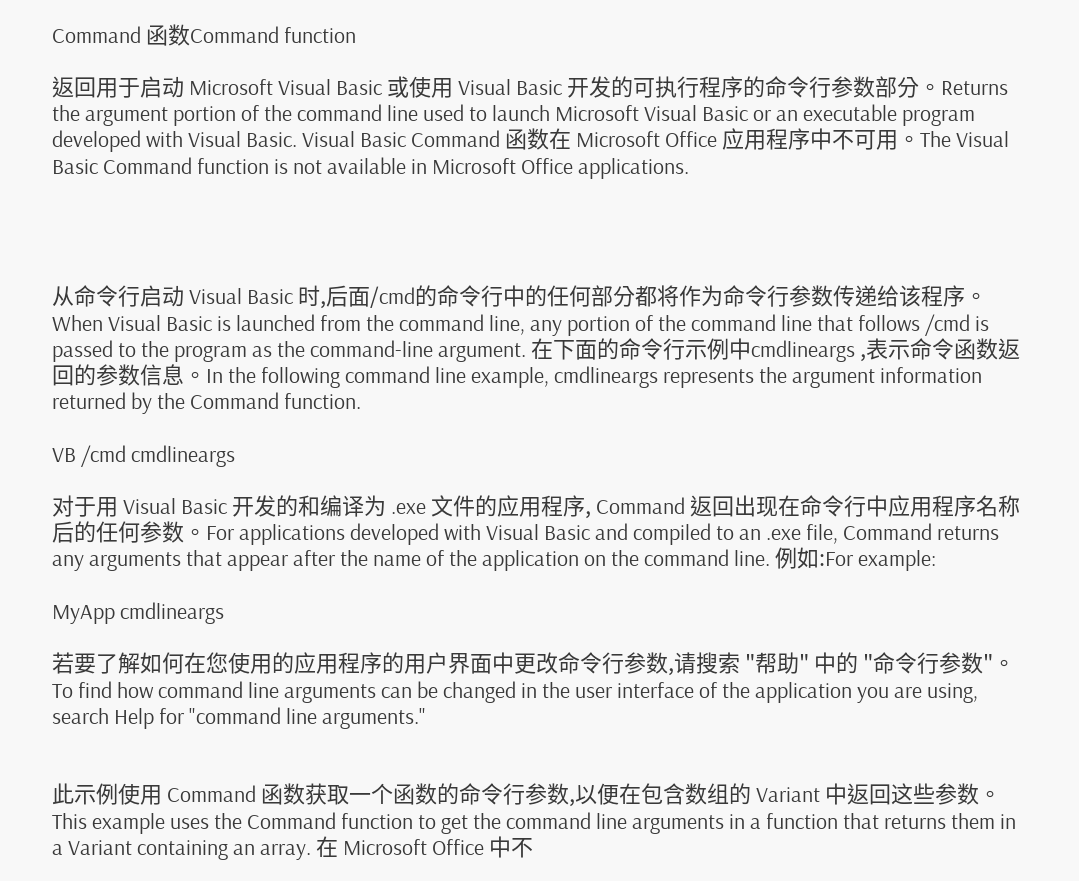Command 函数Command function

返回用于启动 Microsoft Visual Basic 或使用 Visual Basic 开发的可执行程序的命令行参数部分。Returns the argument portion of the command line used to launch Microsoft Visual Basic or an executable program developed with Visual Basic. Visual Basic Command 函数在 Microsoft Office 应用程序中不可用。The Visual Basic Command function is not available in Microsoft Office applications.




从命令行启动 Visual Basic 时,后面/cmd的命令行中的任何部分都将作为命令行参数传递给该程序。When Visual Basic is launched from the command line, any portion of the command line that follows /cmd is passed to the program as the command-line argument. 在下面的命令行示例中cmdlineargs ,表示命令函数返回的参数信息。In the following command line example, cmdlineargs represents the argument information returned by the Command function.

VB /cmd cmdlineargs

对于用 Visual Basic 开发的和编译为 .exe 文件的应用程序, Command 返回出现在命令行中应用程序名称后的任何参数。For applications developed with Visual Basic and compiled to an .exe file, Command returns any arguments that appear after the name of the application on the command line. 例如:For example:

MyApp cmdlineargs

若要了解如何在您使用的应用程序的用户界面中更改命令行参数,请搜索 "帮助" 中的 "命令行参数"。To find how command line arguments can be changed in the user interface of the application you are using, search Help for "command line arguments."


此示例使用 Command 函数获取一个函数的命令行参数,以便在包含数组的 Variant 中返回这些参数。This example uses the Command function to get the command line arguments in a function that returns them in a Variant containing an array. 在 Microsoft Office 中不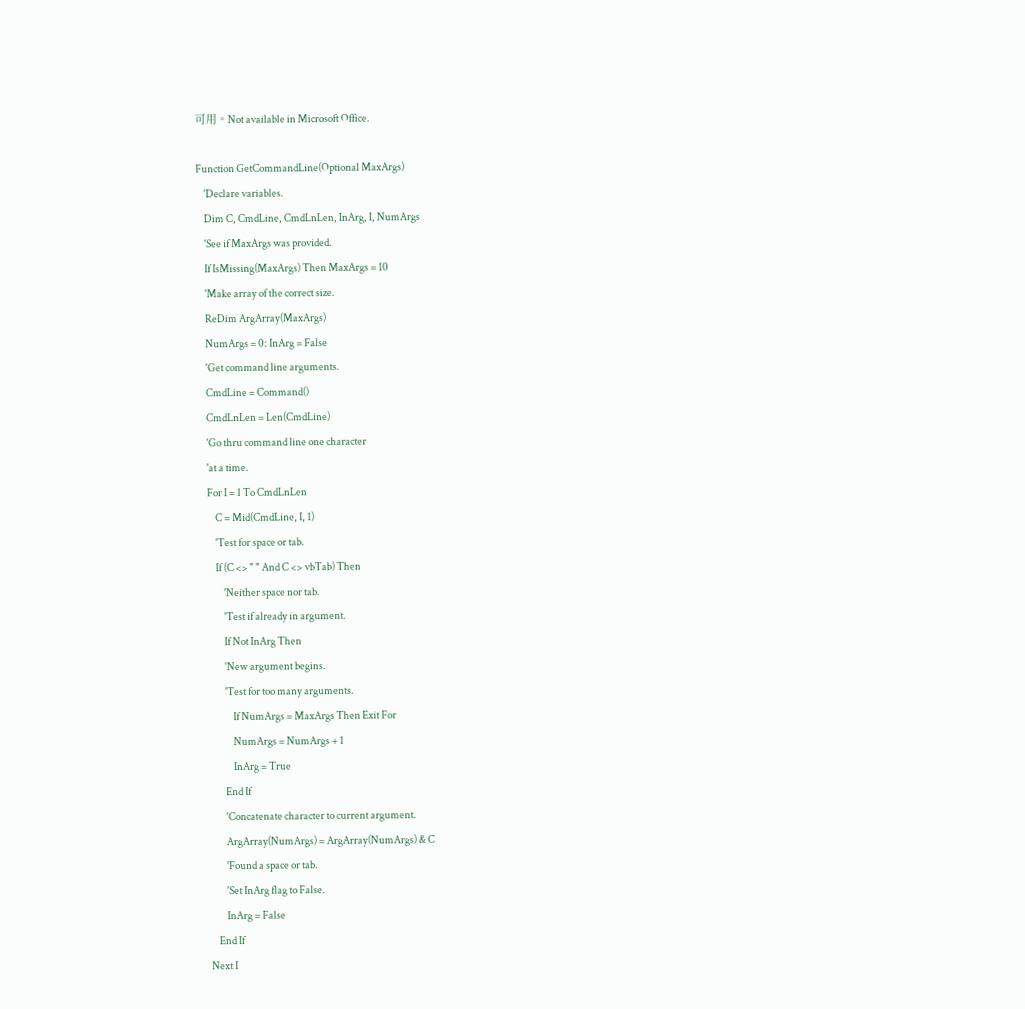可用。Not available in Microsoft Office.

Function GetCommandLine(Optional MaxArgs)
    'Declare variables.
    Dim C, CmdLine, CmdLnLen, InArg, I, NumArgs
    'See if MaxArgs was provided.
    If IsMissing(MaxArgs) Then MaxArgs = 10
    'Make array of the correct size.
    ReDim ArgArray(MaxArgs)
    NumArgs = 0: InArg = False
    'Get command line arguments.
    CmdLine = Command()
    CmdLnLen = Len(CmdLine)
    'Go thru command line one character
    'at a time.
    For I = 1 To CmdLnLen
        C = Mid(CmdLine, I, 1)
        'Test for space or tab.
        If (C <> " " And C <> vbTab) Then
            'Neither space nor tab.
            'Test if already in argument.
            If Not InArg Then
            'New argument begins.
            'Test for too many arguments.
                If NumArgs = MaxArgs Then Exit For
                NumArgs = NumArgs + 1
                InArg = True
            End If
            'Concatenate character to current argument.
            ArgArray(NumArgs) = ArgArray(NumArgs) & C
            'Found a space or tab.
            'Set InArg flag to False.
            InArg = False
        End If
    Next I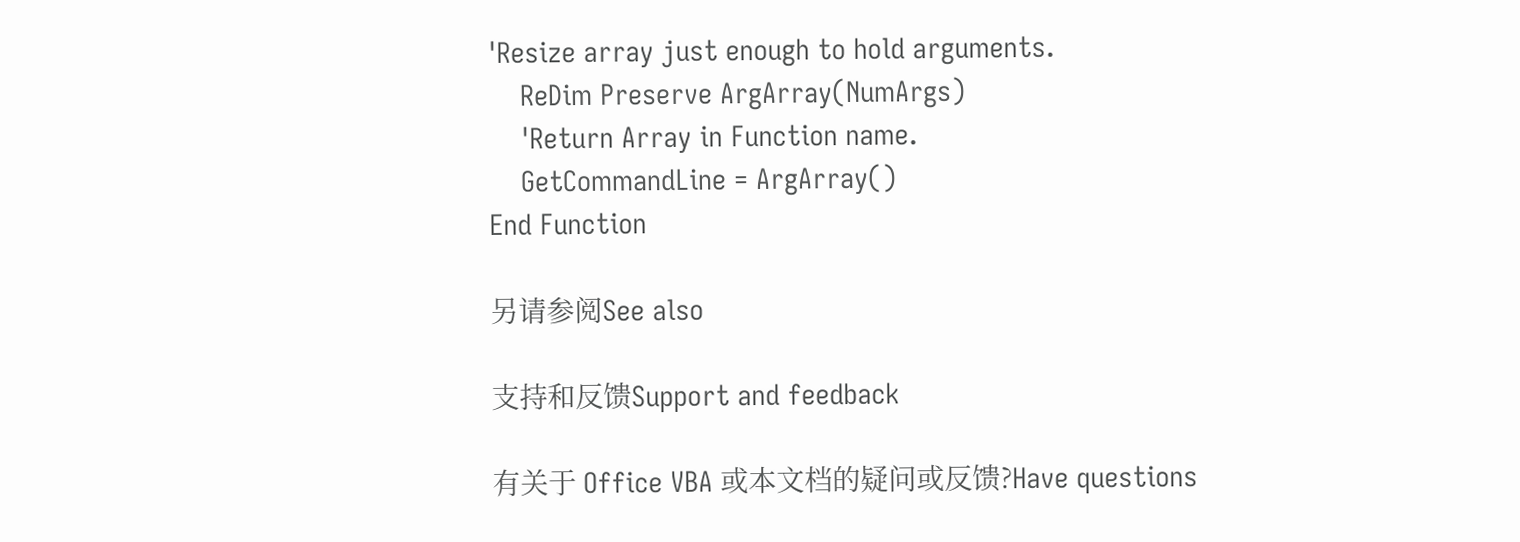'Resize array just enough to hold arguments.
    ReDim Preserve ArgArray(NumArgs)
    'Return Array in Function name.
    GetCommandLine = ArgArray()
End Function

另请参阅See also

支持和反馈Support and feedback

有关于 Office VBA 或本文档的疑问或反馈?Have questions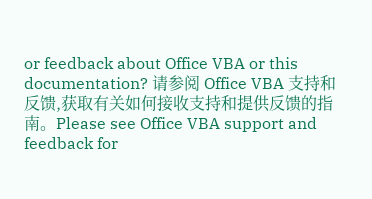or feedback about Office VBA or this documentation? 请参阅 Office VBA 支持和反馈,获取有关如何接收支持和提供反馈的指南。Please see Office VBA support and feedback for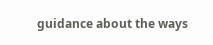guidance about the ways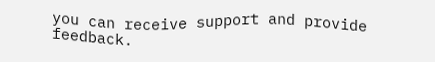you can receive support and provide feedback.